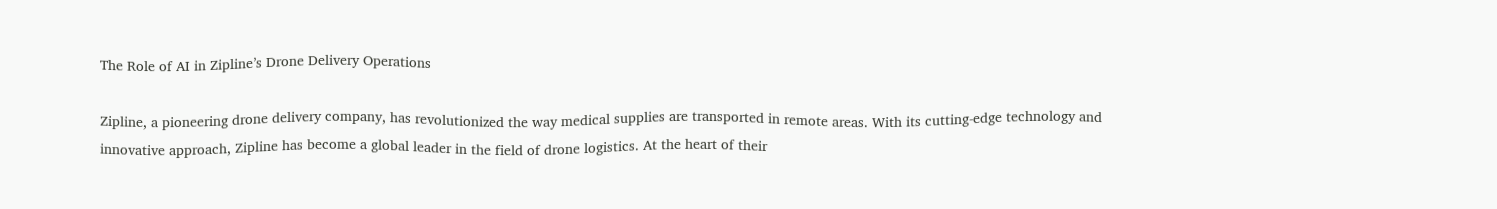The Role of AI in Zipline’s Drone Delivery Operations

Zipline, a pioneering drone delivery company, has revolutionized the way medical supplies are transported in remote areas. With its cutting-edge technology and innovative approach, Zipline has become a global leader in the field of drone logistics. At the heart of their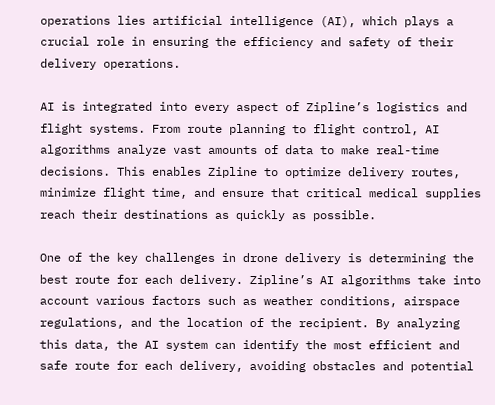operations lies artificial intelligence (AI), which plays a crucial role in ensuring the efficiency and safety of their delivery operations.

AI is integrated into every aspect of Zipline’s logistics and flight systems. From route planning to flight control, AI algorithms analyze vast amounts of data to make real-time decisions. This enables Zipline to optimize delivery routes, minimize flight time, and ensure that critical medical supplies reach their destinations as quickly as possible.

One of the key challenges in drone delivery is determining the best route for each delivery. Zipline’s AI algorithms take into account various factors such as weather conditions, airspace regulations, and the location of the recipient. By analyzing this data, the AI system can identify the most efficient and safe route for each delivery, avoiding obstacles and potential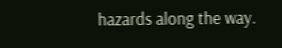hazards along the way.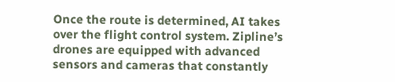Once the route is determined, AI takes over the flight control system. Zipline’s drones are equipped with advanced sensors and cameras that constantly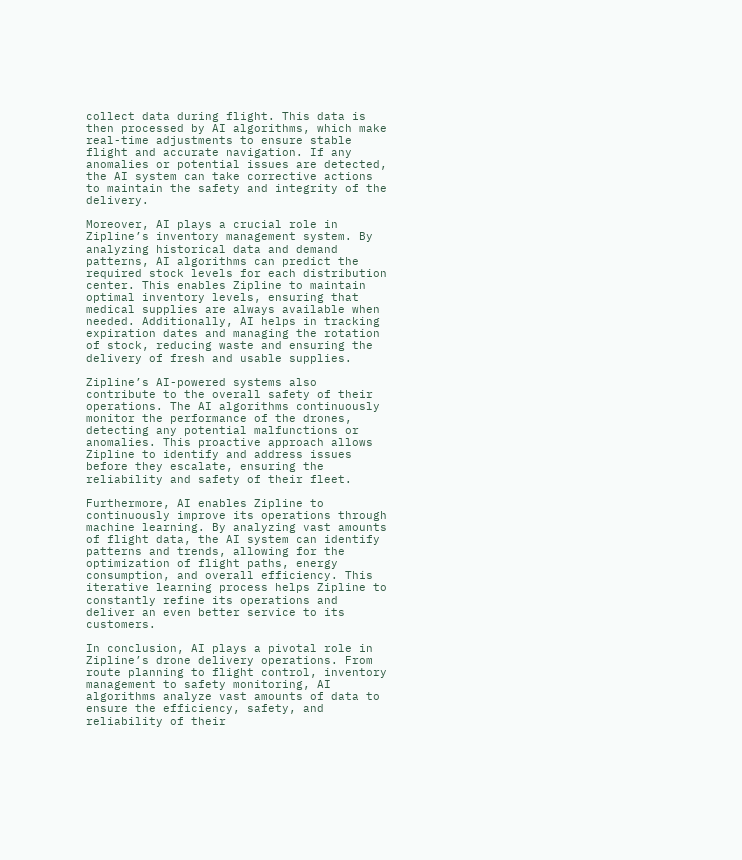collect data during flight. This data is then processed by AI algorithms, which make real-time adjustments to ensure stable flight and accurate navigation. If any anomalies or potential issues are detected, the AI system can take corrective actions to maintain the safety and integrity of the delivery.

Moreover, AI plays a crucial role in Zipline’s inventory management system. By analyzing historical data and demand patterns, AI algorithms can predict the required stock levels for each distribution center. This enables Zipline to maintain optimal inventory levels, ensuring that medical supplies are always available when needed. Additionally, AI helps in tracking expiration dates and managing the rotation of stock, reducing waste and ensuring the delivery of fresh and usable supplies.

Zipline’s AI-powered systems also contribute to the overall safety of their operations. The AI algorithms continuously monitor the performance of the drones, detecting any potential malfunctions or anomalies. This proactive approach allows Zipline to identify and address issues before they escalate, ensuring the reliability and safety of their fleet.

Furthermore, AI enables Zipline to continuously improve its operations through machine learning. By analyzing vast amounts of flight data, the AI system can identify patterns and trends, allowing for the optimization of flight paths, energy consumption, and overall efficiency. This iterative learning process helps Zipline to constantly refine its operations and deliver an even better service to its customers.

In conclusion, AI plays a pivotal role in Zipline’s drone delivery operations. From route planning to flight control, inventory management to safety monitoring, AI algorithms analyze vast amounts of data to ensure the efficiency, safety, and reliability of their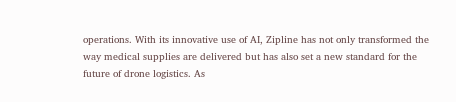operations. With its innovative use of AI, Zipline has not only transformed the way medical supplies are delivered but has also set a new standard for the future of drone logistics. As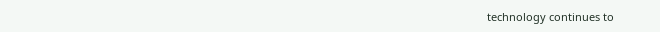technology continues to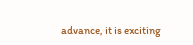advance, it is exciting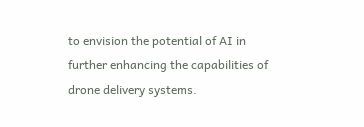to envision the potential of AI in further enhancing the capabilities of drone delivery systems.